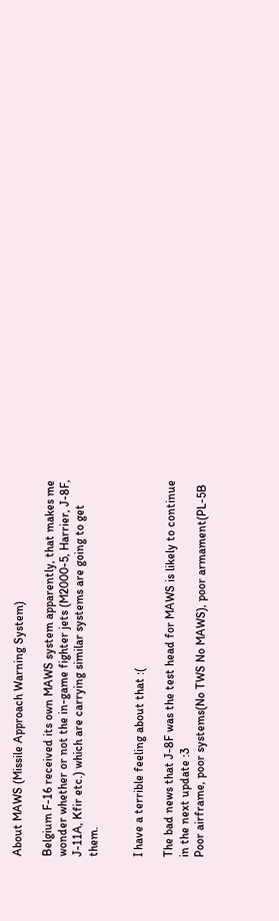About MAWS (Missile Approach Warning System)

Belgium F-16 received its own MAWS system apparently, that makes me wonder whether or not the in-game fighter jets (M2000-5, Harrier, J-8F, J-11A, Kfir etc.) which are carrying similar systems are going to get them.


I have a terrible feeling about that :(

The bad news that J-8F was the test head for MAWS is likely to continue in the next update :3
Poor airframe, poor systems(No TWS No MAWS), poor armament(PL-5B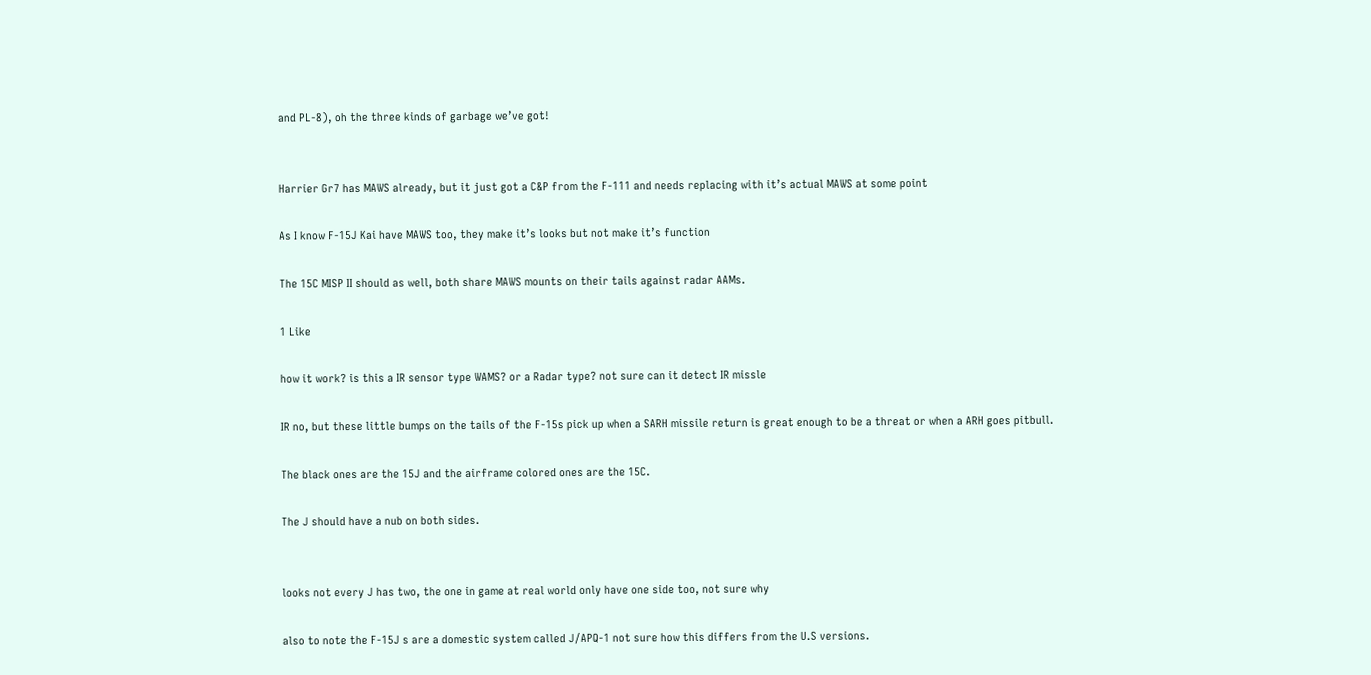and PL-8), oh the three kinds of garbage we’ve got!


Harrier Gr7 has MAWS already, but it just got a C&P from the F-111 and needs replacing with it’s actual MAWS at some point

As I know F-15J Kai have MAWS too, they make it’s looks but not make it’s function

The 15C MISP II should as well, both share MAWS mounts on their tails against radar AAMs.

1 Like

how it work? is this a IR sensor type WAMS? or a Radar type? not sure can it detect IR missle

IR no, but these little bumps on the tails of the F-15s pick up when a SARH missile return is great enough to be a threat or when a ARH goes pitbull.

The black ones are the 15J and the airframe colored ones are the 15C.

The J should have a nub on both sides.


looks not every J has two, the one in game at real world only have one side too, not sure why

also to note the F-15J s are a domestic system called J/APQ-1 not sure how this differs from the U.S versions.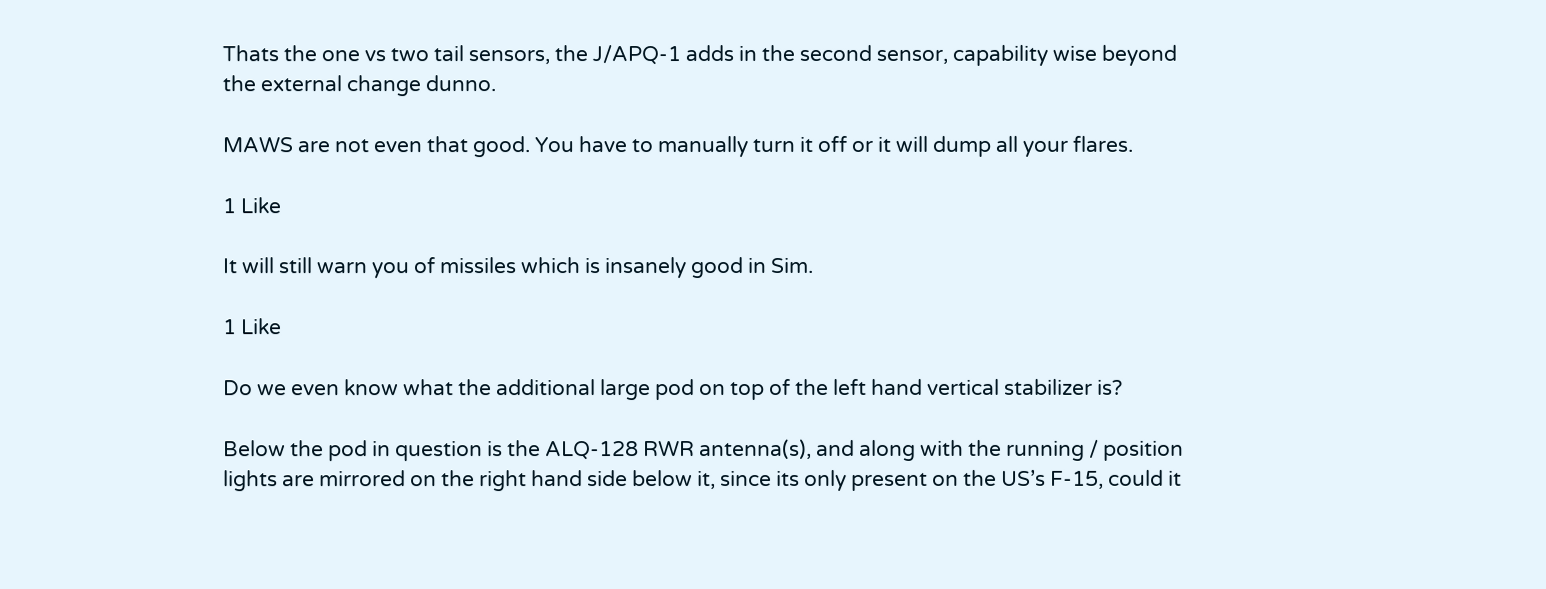Thats the one vs two tail sensors, the J/APQ-1 adds in the second sensor, capability wise beyond the external change dunno.

MAWS are not even that good. You have to manually turn it off or it will dump all your flares.

1 Like

It will still warn you of missiles which is insanely good in Sim.

1 Like

Do we even know what the additional large pod on top of the left hand vertical stabilizer is?

Below the pod in question is the ALQ-128 RWR antenna(s), and along with the running / position lights are mirrored on the right hand side below it, since its only present on the US’s F-15, could it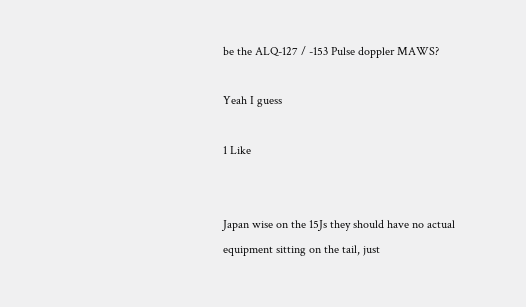be the ALQ-127 / -153 Pulse doppler MAWS?

Yeah I guess

1 Like


Japan wise on the 15Js they should have no actual equipment sitting on the tail, just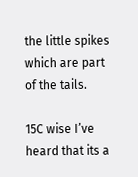the little spikes which are part of the tails.

15C wise I’ve heard that its a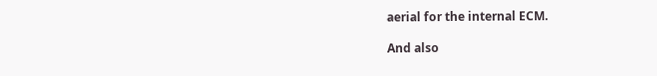aerial for the internal ECM.

And also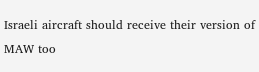Israeli aircraft should receive their version of MAW too